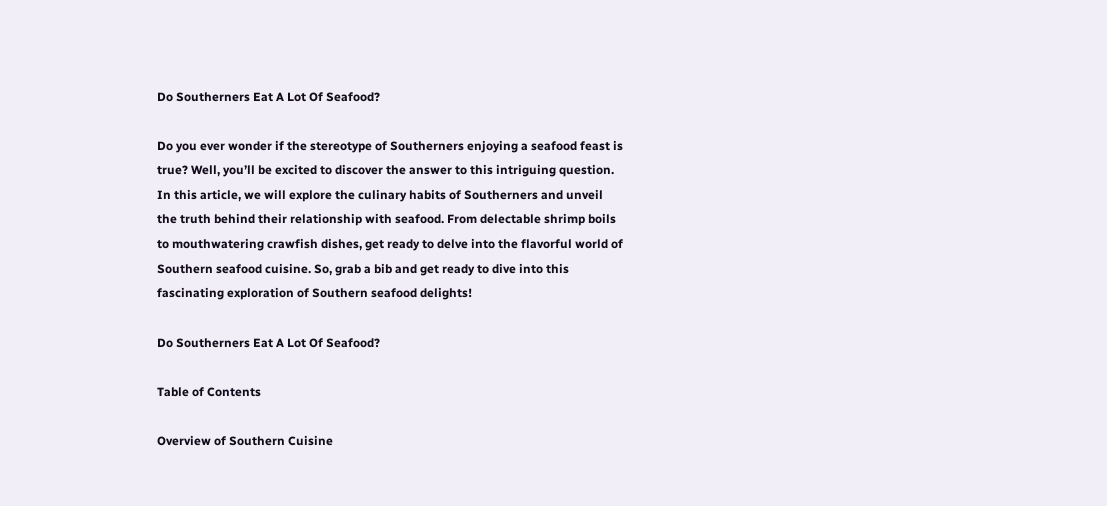Do Southerners Eat A Lot Of Seafood?

Do you ever wonder if the stereotype of Southerners enjoying a seafood feast is true? Well, you’ll be excited to discover the answer to this intriguing question. In this article, we will explore the culinary habits of Southerners and unveil the truth behind their relationship with seafood. From delectable shrimp boils to mouthwatering crawfish dishes, get ready to delve into the flavorful world of Southern seafood cuisine. So, grab a bib and get ready to dive into this fascinating exploration of Southern seafood delights!

Do Southerners Eat A Lot Of Seafood?

Table of Contents

Overview of Southern Cuisine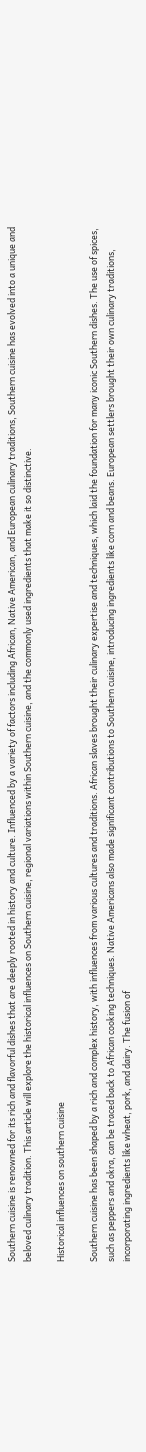Southern cuisine is renowned for its rich and flavorful dishes that are deeply rooted in history and culture. Influenced by a variety of factors including African, Native American, and European culinary traditions, Southern cuisine has evolved into a unique and beloved culinary tradition. This article will explore the historical influences on Southern cuisine, regional variations within Southern cuisine, and the commonly used ingredients that make it so distinctive.

Historical influences on southern cuisine

Southern cuisine has been shaped by a rich and complex history, with influences from various cultures and traditions. African slaves brought their culinary expertise and techniques, which laid the foundation for many iconic Southern dishes. The use of spices, such as peppers and okra, can be traced back to African cooking techniques. Native Americans also made significant contributions to Southern cuisine, introducing ingredients like corn and beans. European settlers brought their own culinary traditions, incorporating ingredients like wheat, pork, and dairy. The fusion of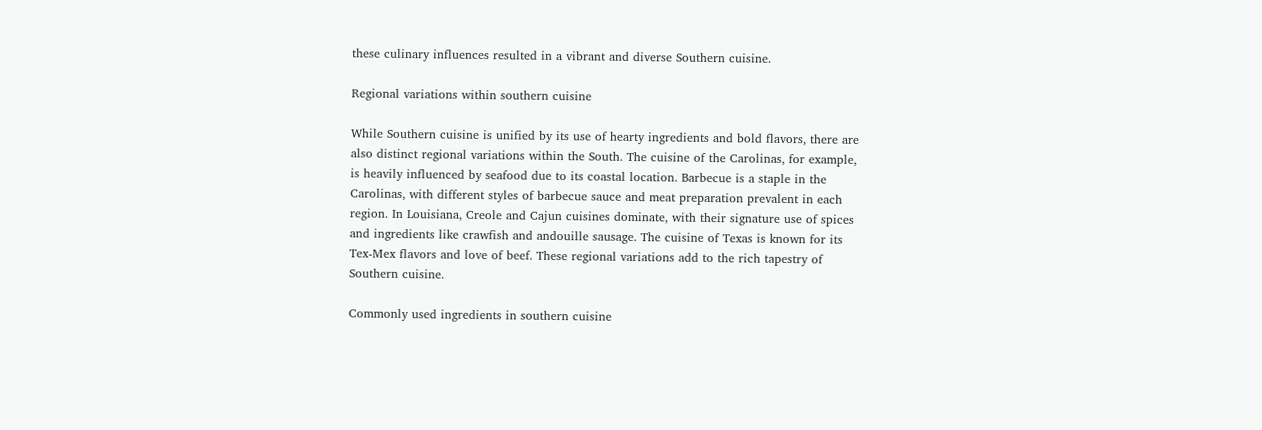these culinary influences resulted in a vibrant and diverse Southern cuisine.

Regional variations within southern cuisine

While Southern cuisine is unified by its use of hearty ingredients and bold flavors, there are also distinct regional variations within the South. The cuisine of the Carolinas, for example, is heavily influenced by seafood due to its coastal location. Barbecue is a staple in the Carolinas, with different styles of barbecue sauce and meat preparation prevalent in each region. In Louisiana, Creole and Cajun cuisines dominate, with their signature use of spices and ingredients like crawfish and andouille sausage. The cuisine of Texas is known for its Tex-Mex flavors and love of beef. These regional variations add to the rich tapestry of Southern cuisine.

Commonly used ingredients in southern cuisine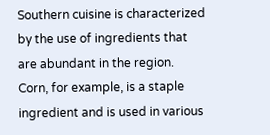Southern cuisine is characterized by the use of ingredients that are abundant in the region. Corn, for example, is a staple ingredient and is used in various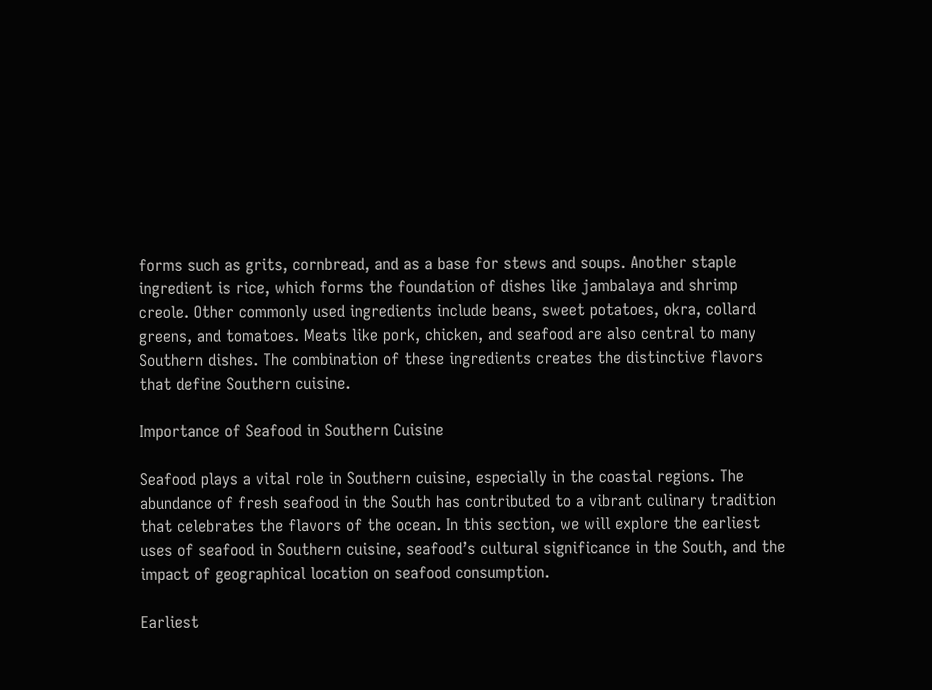forms such as grits, cornbread, and as a base for stews and soups. Another staple ingredient is rice, which forms the foundation of dishes like jambalaya and shrimp creole. Other commonly used ingredients include beans, sweet potatoes, okra, collard greens, and tomatoes. Meats like pork, chicken, and seafood are also central to many Southern dishes. The combination of these ingredients creates the distinctive flavors that define Southern cuisine.

Importance of Seafood in Southern Cuisine

Seafood plays a vital role in Southern cuisine, especially in the coastal regions. The abundance of fresh seafood in the South has contributed to a vibrant culinary tradition that celebrates the flavors of the ocean. In this section, we will explore the earliest uses of seafood in Southern cuisine, seafood’s cultural significance in the South, and the impact of geographical location on seafood consumption.

Earliest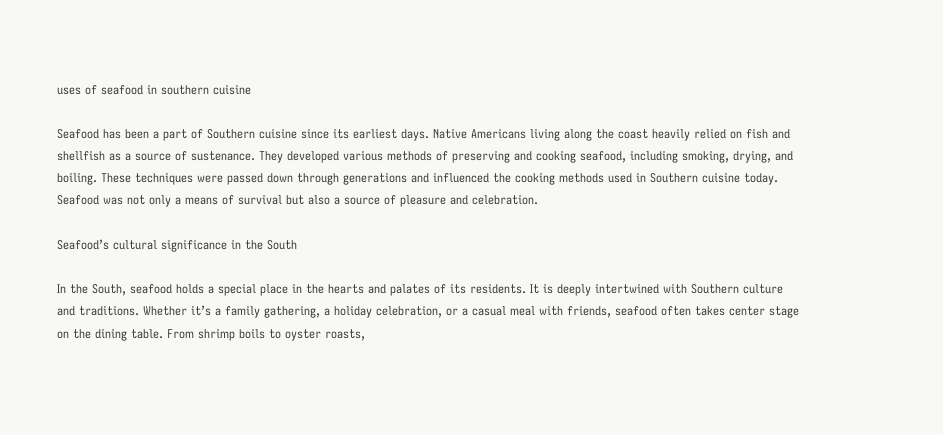uses of seafood in southern cuisine

Seafood has been a part of Southern cuisine since its earliest days. Native Americans living along the coast heavily relied on fish and shellfish as a source of sustenance. They developed various methods of preserving and cooking seafood, including smoking, drying, and boiling. These techniques were passed down through generations and influenced the cooking methods used in Southern cuisine today. Seafood was not only a means of survival but also a source of pleasure and celebration.

Seafood’s cultural significance in the South

In the South, seafood holds a special place in the hearts and palates of its residents. It is deeply intertwined with Southern culture and traditions. Whether it’s a family gathering, a holiday celebration, or a casual meal with friends, seafood often takes center stage on the dining table. From shrimp boils to oyster roasts,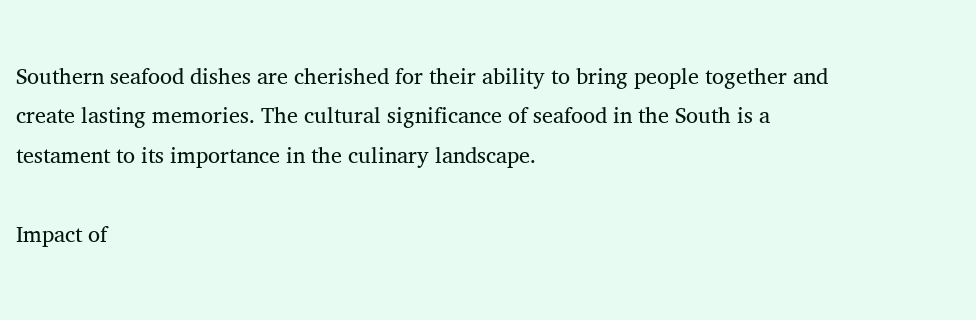Southern seafood dishes are cherished for their ability to bring people together and create lasting memories. The cultural significance of seafood in the South is a testament to its importance in the culinary landscape.

Impact of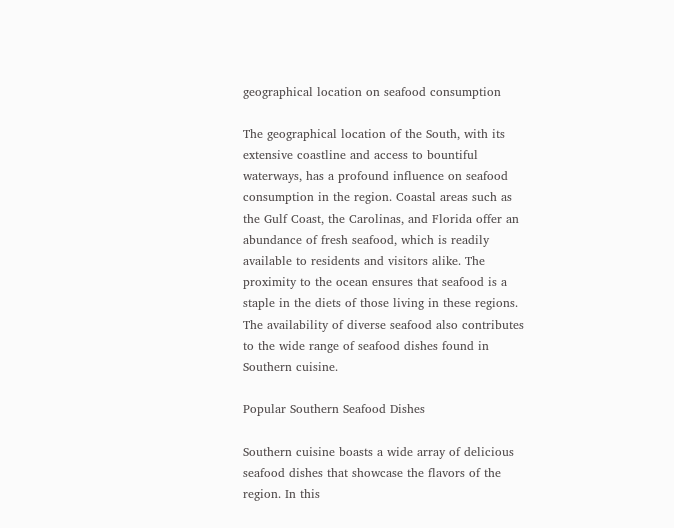geographical location on seafood consumption

The geographical location of the South, with its extensive coastline and access to bountiful waterways, has a profound influence on seafood consumption in the region. Coastal areas such as the Gulf Coast, the Carolinas, and Florida offer an abundance of fresh seafood, which is readily available to residents and visitors alike. The proximity to the ocean ensures that seafood is a staple in the diets of those living in these regions. The availability of diverse seafood also contributes to the wide range of seafood dishes found in Southern cuisine.

Popular Southern Seafood Dishes

Southern cuisine boasts a wide array of delicious seafood dishes that showcase the flavors of the region. In this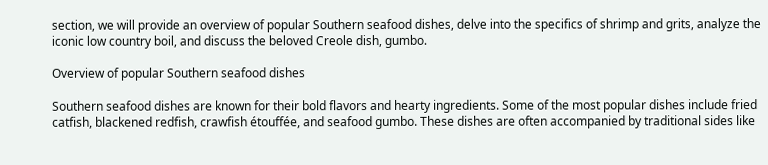section, we will provide an overview of popular Southern seafood dishes, delve into the specifics of shrimp and grits, analyze the iconic low country boil, and discuss the beloved Creole dish, gumbo.

Overview of popular Southern seafood dishes

Southern seafood dishes are known for their bold flavors and hearty ingredients. Some of the most popular dishes include fried catfish, blackened redfish, crawfish étouffée, and seafood gumbo. These dishes are often accompanied by traditional sides like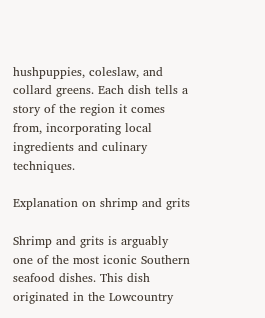hushpuppies, coleslaw, and collard greens. Each dish tells a story of the region it comes from, incorporating local ingredients and culinary techniques.

Explanation on shrimp and grits

Shrimp and grits is arguably one of the most iconic Southern seafood dishes. This dish originated in the Lowcountry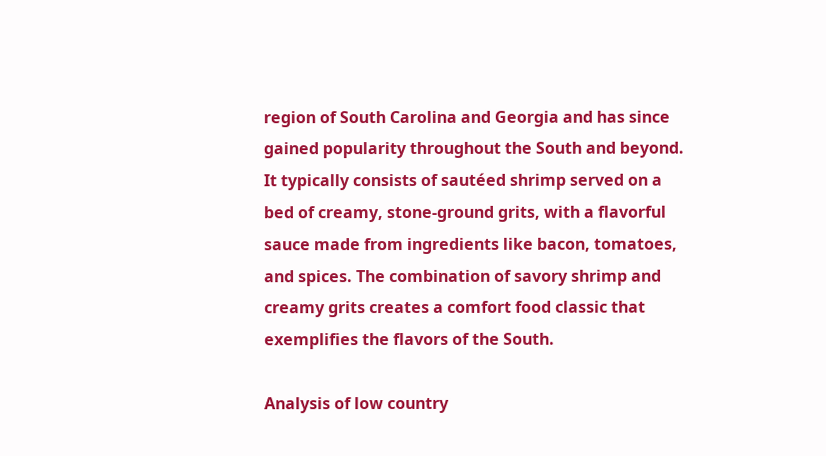region of South Carolina and Georgia and has since gained popularity throughout the South and beyond. It typically consists of sautéed shrimp served on a bed of creamy, stone-ground grits, with a flavorful sauce made from ingredients like bacon, tomatoes, and spices. The combination of savory shrimp and creamy grits creates a comfort food classic that exemplifies the flavors of the South.

Analysis of low country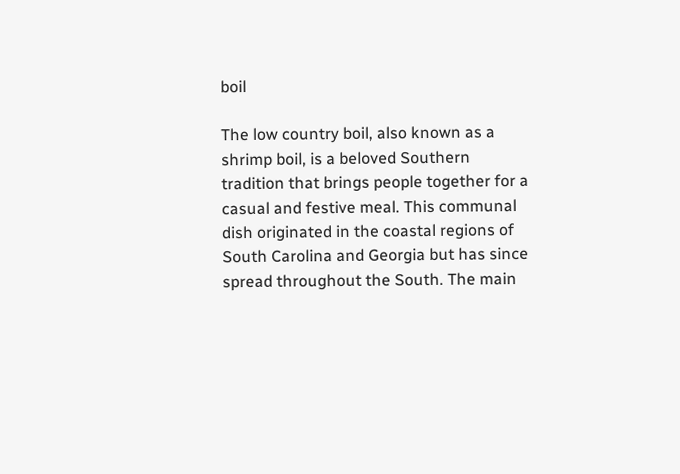boil

The low country boil, also known as a shrimp boil, is a beloved Southern tradition that brings people together for a casual and festive meal. This communal dish originated in the coastal regions of South Carolina and Georgia but has since spread throughout the South. The main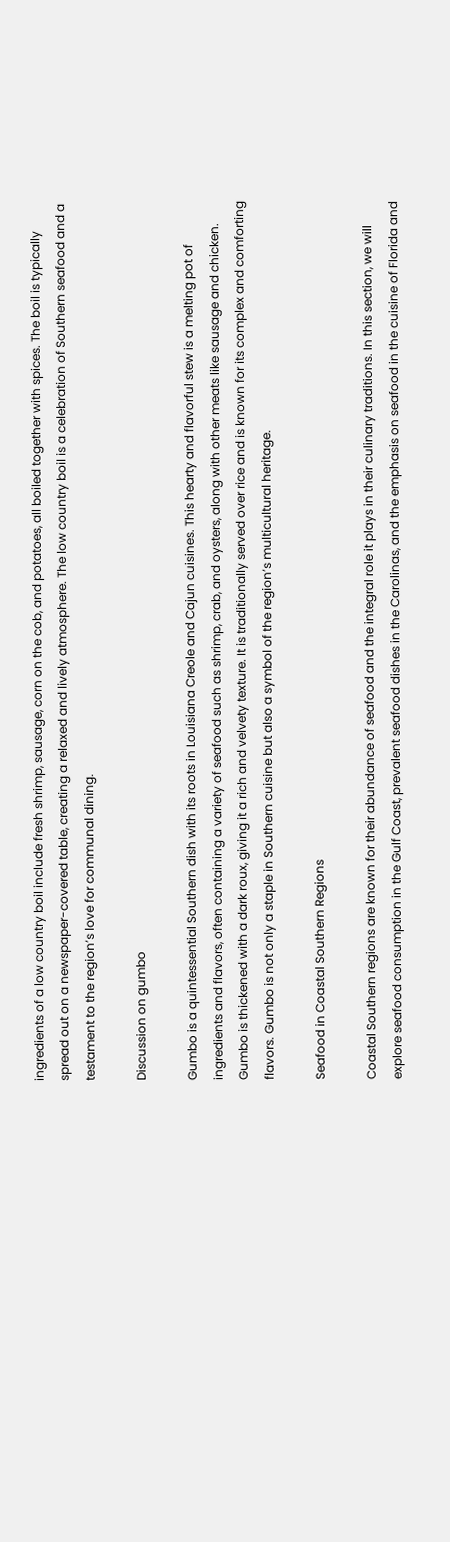ingredients of a low country boil include fresh shrimp, sausage, corn on the cob, and potatoes, all boiled together with spices. The boil is typically spread out on a newspaper-covered table, creating a relaxed and lively atmosphere. The low country boil is a celebration of Southern seafood and a testament to the region’s love for communal dining.

Discussion on gumbo

Gumbo is a quintessential Southern dish with its roots in Louisiana Creole and Cajun cuisines. This hearty and flavorful stew is a melting pot of ingredients and flavors, often containing a variety of seafood such as shrimp, crab, and oysters, along with other meats like sausage and chicken. Gumbo is thickened with a dark roux, giving it a rich and velvety texture. It is traditionally served over rice and is known for its complex and comforting flavors. Gumbo is not only a staple in Southern cuisine but also a symbol of the region’s multicultural heritage.

Seafood in Coastal Southern Regions

Coastal Southern regions are known for their abundance of seafood and the integral role it plays in their culinary traditions. In this section, we will explore seafood consumption in the Gulf Coast, prevalent seafood dishes in the Carolinas, and the emphasis on seafood in the cuisine of Florida and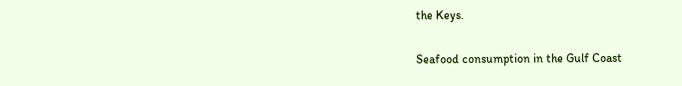the Keys.

Seafood consumption in the Gulf Coast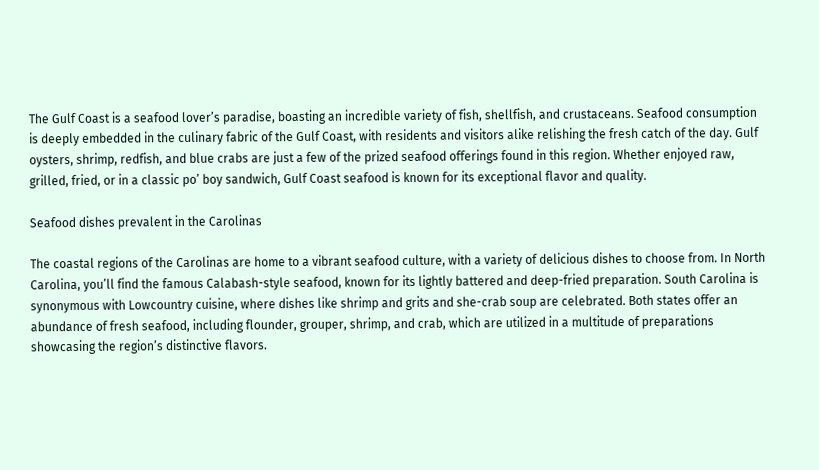The Gulf Coast is a seafood lover’s paradise, boasting an incredible variety of fish, shellfish, and crustaceans. Seafood consumption is deeply embedded in the culinary fabric of the Gulf Coast, with residents and visitors alike relishing the fresh catch of the day. Gulf oysters, shrimp, redfish, and blue crabs are just a few of the prized seafood offerings found in this region. Whether enjoyed raw, grilled, fried, or in a classic po’ boy sandwich, Gulf Coast seafood is known for its exceptional flavor and quality.

Seafood dishes prevalent in the Carolinas

The coastal regions of the Carolinas are home to a vibrant seafood culture, with a variety of delicious dishes to choose from. In North Carolina, you’ll find the famous Calabash-style seafood, known for its lightly battered and deep-fried preparation. South Carolina is synonymous with Lowcountry cuisine, where dishes like shrimp and grits and she-crab soup are celebrated. Both states offer an abundance of fresh seafood, including flounder, grouper, shrimp, and crab, which are utilized in a multitude of preparations showcasing the region’s distinctive flavors.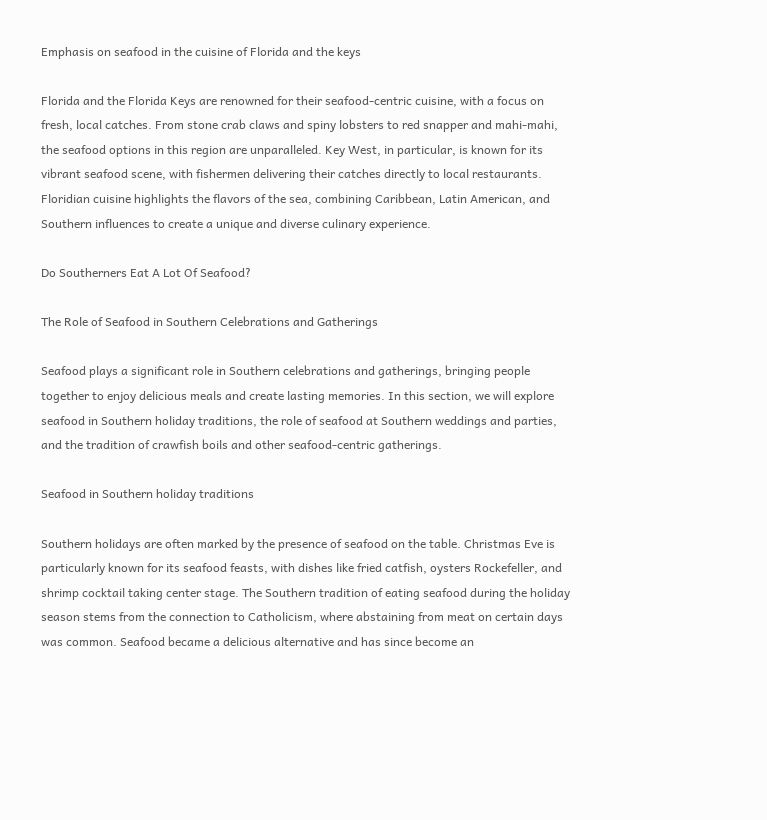Emphasis on seafood in the cuisine of Florida and the keys

Florida and the Florida Keys are renowned for their seafood-centric cuisine, with a focus on fresh, local catches. From stone crab claws and spiny lobsters to red snapper and mahi-mahi, the seafood options in this region are unparalleled. Key West, in particular, is known for its vibrant seafood scene, with fishermen delivering their catches directly to local restaurants. Floridian cuisine highlights the flavors of the sea, combining Caribbean, Latin American, and Southern influences to create a unique and diverse culinary experience.

Do Southerners Eat A Lot Of Seafood?

The Role of Seafood in Southern Celebrations and Gatherings

Seafood plays a significant role in Southern celebrations and gatherings, bringing people together to enjoy delicious meals and create lasting memories. In this section, we will explore seafood in Southern holiday traditions, the role of seafood at Southern weddings and parties, and the tradition of crawfish boils and other seafood-centric gatherings.

Seafood in Southern holiday traditions

Southern holidays are often marked by the presence of seafood on the table. Christmas Eve is particularly known for its seafood feasts, with dishes like fried catfish, oysters Rockefeller, and shrimp cocktail taking center stage. The Southern tradition of eating seafood during the holiday season stems from the connection to Catholicism, where abstaining from meat on certain days was common. Seafood became a delicious alternative and has since become an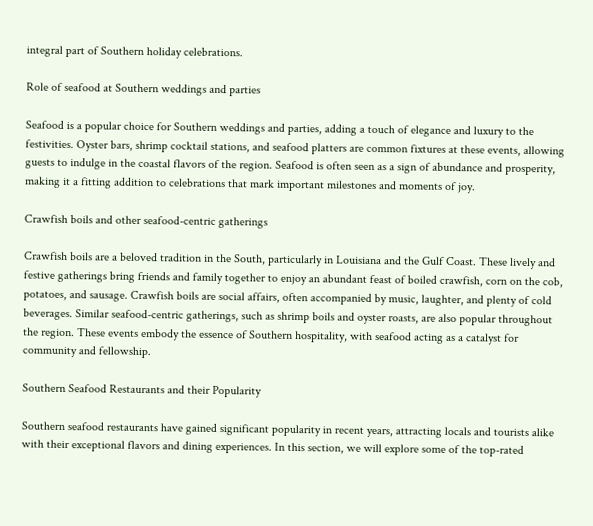integral part of Southern holiday celebrations.

Role of seafood at Southern weddings and parties

Seafood is a popular choice for Southern weddings and parties, adding a touch of elegance and luxury to the festivities. Oyster bars, shrimp cocktail stations, and seafood platters are common fixtures at these events, allowing guests to indulge in the coastal flavors of the region. Seafood is often seen as a sign of abundance and prosperity, making it a fitting addition to celebrations that mark important milestones and moments of joy.

Crawfish boils and other seafood-centric gatherings

Crawfish boils are a beloved tradition in the South, particularly in Louisiana and the Gulf Coast. These lively and festive gatherings bring friends and family together to enjoy an abundant feast of boiled crawfish, corn on the cob, potatoes, and sausage. Crawfish boils are social affairs, often accompanied by music, laughter, and plenty of cold beverages. Similar seafood-centric gatherings, such as shrimp boils and oyster roasts, are also popular throughout the region. These events embody the essence of Southern hospitality, with seafood acting as a catalyst for community and fellowship.

Southern Seafood Restaurants and their Popularity

Southern seafood restaurants have gained significant popularity in recent years, attracting locals and tourists alike with their exceptional flavors and dining experiences. In this section, we will explore some of the top-rated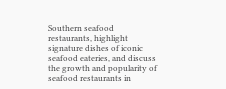Southern seafood restaurants, highlight signature dishes of iconic seafood eateries, and discuss the growth and popularity of seafood restaurants in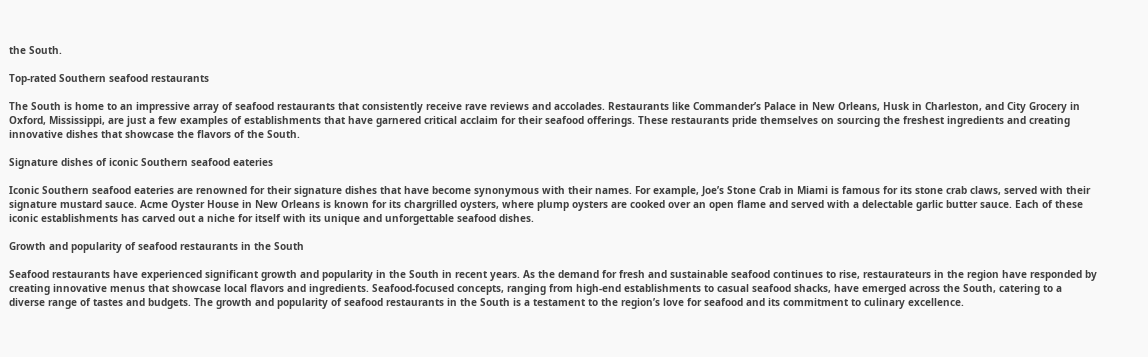the South.

Top-rated Southern seafood restaurants

The South is home to an impressive array of seafood restaurants that consistently receive rave reviews and accolades. Restaurants like Commander’s Palace in New Orleans, Husk in Charleston, and City Grocery in Oxford, Mississippi, are just a few examples of establishments that have garnered critical acclaim for their seafood offerings. These restaurants pride themselves on sourcing the freshest ingredients and creating innovative dishes that showcase the flavors of the South.

Signature dishes of iconic Southern seafood eateries

Iconic Southern seafood eateries are renowned for their signature dishes that have become synonymous with their names. For example, Joe’s Stone Crab in Miami is famous for its stone crab claws, served with their signature mustard sauce. Acme Oyster House in New Orleans is known for its chargrilled oysters, where plump oysters are cooked over an open flame and served with a delectable garlic butter sauce. Each of these iconic establishments has carved out a niche for itself with its unique and unforgettable seafood dishes.

Growth and popularity of seafood restaurants in the South

Seafood restaurants have experienced significant growth and popularity in the South in recent years. As the demand for fresh and sustainable seafood continues to rise, restaurateurs in the region have responded by creating innovative menus that showcase local flavors and ingredients. Seafood-focused concepts, ranging from high-end establishments to casual seafood shacks, have emerged across the South, catering to a diverse range of tastes and budgets. The growth and popularity of seafood restaurants in the South is a testament to the region’s love for seafood and its commitment to culinary excellence.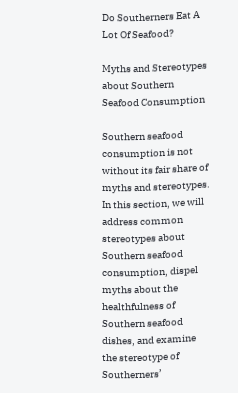Do Southerners Eat A Lot Of Seafood?

Myths and Stereotypes about Southern Seafood Consumption

Southern seafood consumption is not without its fair share of myths and stereotypes. In this section, we will address common stereotypes about Southern seafood consumption, dispel myths about the healthfulness of Southern seafood dishes, and examine the stereotype of Southerners’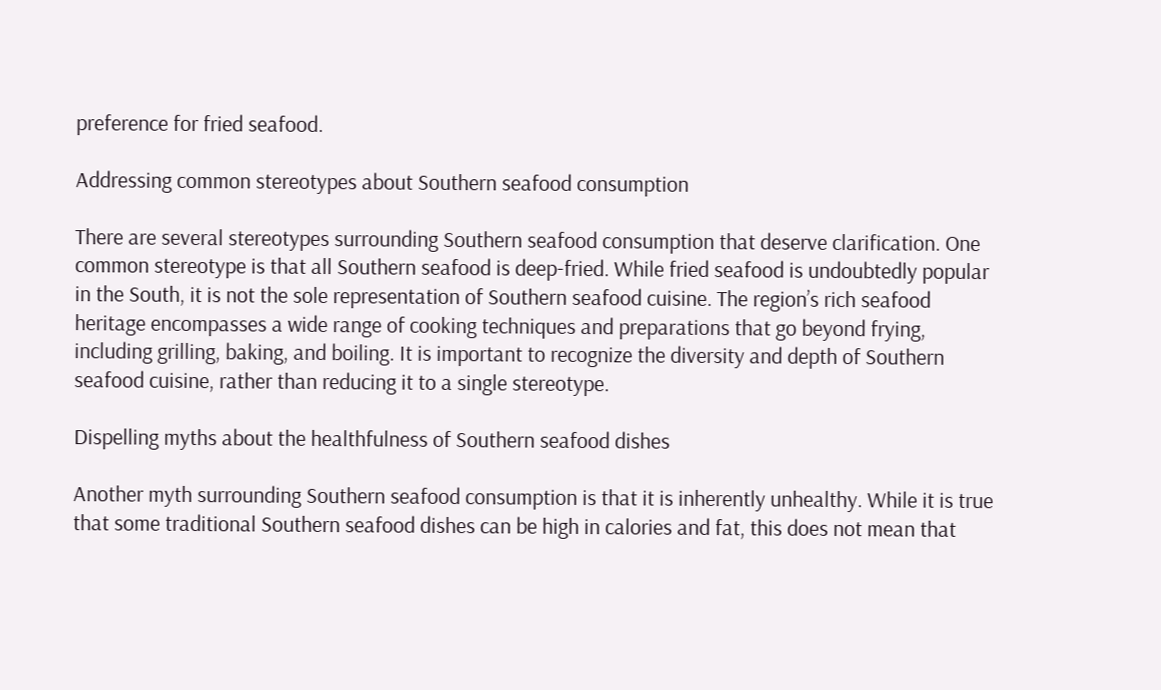preference for fried seafood.

Addressing common stereotypes about Southern seafood consumption

There are several stereotypes surrounding Southern seafood consumption that deserve clarification. One common stereotype is that all Southern seafood is deep-fried. While fried seafood is undoubtedly popular in the South, it is not the sole representation of Southern seafood cuisine. The region’s rich seafood heritage encompasses a wide range of cooking techniques and preparations that go beyond frying, including grilling, baking, and boiling. It is important to recognize the diversity and depth of Southern seafood cuisine, rather than reducing it to a single stereotype.

Dispelling myths about the healthfulness of Southern seafood dishes

Another myth surrounding Southern seafood consumption is that it is inherently unhealthy. While it is true that some traditional Southern seafood dishes can be high in calories and fat, this does not mean that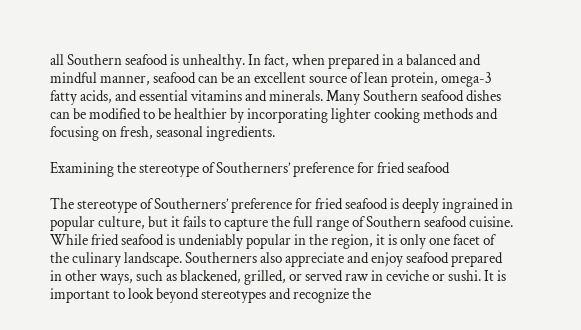all Southern seafood is unhealthy. In fact, when prepared in a balanced and mindful manner, seafood can be an excellent source of lean protein, omega-3 fatty acids, and essential vitamins and minerals. Many Southern seafood dishes can be modified to be healthier by incorporating lighter cooking methods and focusing on fresh, seasonal ingredients.

Examining the stereotype of Southerners’ preference for fried seafood

The stereotype of Southerners’ preference for fried seafood is deeply ingrained in popular culture, but it fails to capture the full range of Southern seafood cuisine. While fried seafood is undeniably popular in the region, it is only one facet of the culinary landscape. Southerners also appreciate and enjoy seafood prepared in other ways, such as blackened, grilled, or served raw in ceviche or sushi. It is important to look beyond stereotypes and recognize the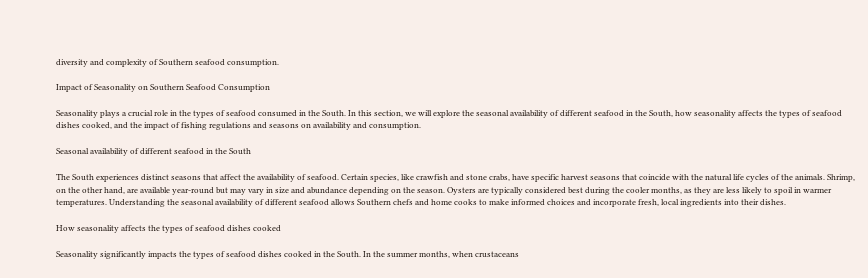diversity and complexity of Southern seafood consumption.

Impact of Seasonality on Southern Seafood Consumption

Seasonality plays a crucial role in the types of seafood consumed in the South. In this section, we will explore the seasonal availability of different seafood in the South, how seasonality affects the types of seafood dishes cooked, and the impact of fishing regulations and seasons on availability and consumption.

Seasonal availability of different seafood in the South

The South experiences distinct seasons that affect the availability of seafood. Certain species, like crawfish and stone crabs, have specific harvest seasons that coincide with the natural life cycles of the animals. Shrimp, on the other hand, are available year-round but may vary in size and abundance depending on the season. Oysters are typically considered best during the cooler months, as they are less likely to spoil in warmer temperatures. Understanding the seasonal availability of different seafood allows Southern chefs and home cooks to make informed choices and incorporate fresh, local ingredients into their dishes.

How seasonality affects the types of seafood dishes cooked

Seasonality significantly impacts the types of seafood dishes cooked in the South. In the summer months, when crustaceans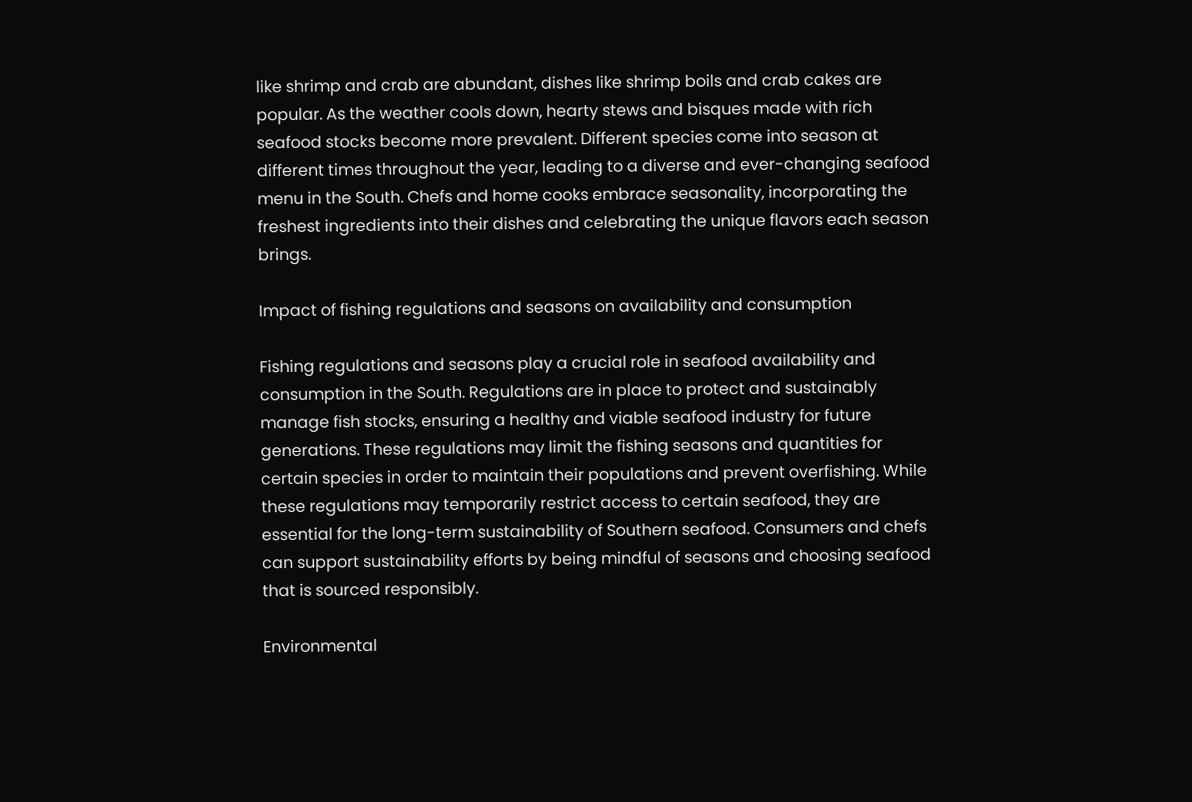like shrimp and crab are abundant, dishes like shrimp boils and crab cakes are popular. As the weather cools down, hearty stews and bisques made with rich seafood stocks become more prevalent. Different species come into season at different times throughout the year, leading to a diverse and ever-changing seafood menu in the South. Chefs and home cooks embrace seasonality, incorporating the freshest ingredients into their dishes and celebrating the unique flavors each season brings.

Impact of fishing regulations and seasons on availability and consumption

Fishing regulations and seasons play a crucial role in seafood availability and consumption in the South. Regulations are in place to protect and sustainably manage fish stocks, ensuring a healthy and viable seafood industry for future generations. These regulations may limit the fishing seasons and quantities for certain species in order to maintain their populations and prevent overfishing. While these regulations may temporarily restrict access to certain seafood, they are essential for the long-term sustainability of Southern seafood. Consumers and chefs can support sustainability efforts by being mindful of seasons and choosing seafood that is sourced responsibly.

Environmental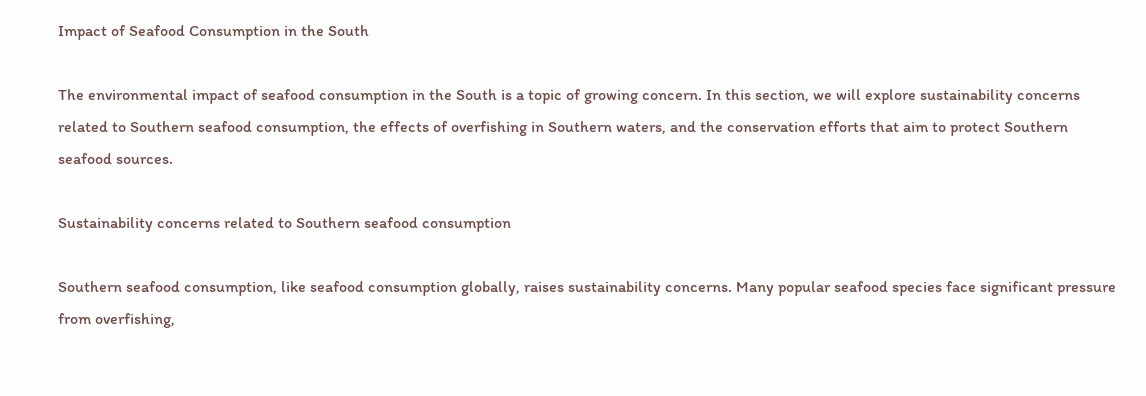Impact of Seafood Consumption in the South

The environmental impact of seafood consumption in the South is a topic of growing concern. In this section, we will explore sustainability concerns related to Southern seafood consumption, the effects of overfishing in Southern waters, and the conservation efforts that aim to protect Southern seafood sources.

Sustainability concerns related to Southern seafood consumption

Southern seafood consumption, like seafood consumption globally, raises sustainability concerns. Many popular seafood species face significant pressure from overfishing,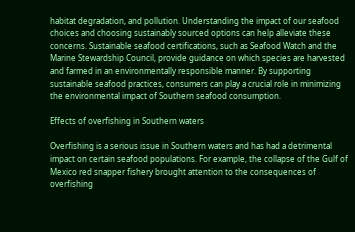habitat degradation, and pollution. Understanding the impact of our seafood choices and choosing sustainably sourced options can help alleviate these concerns. Sustainable seafood certifications, such as Seafood Watch and the Marine Stewardship Council, provide guidance on which species are harvested and farmed in an environmentally responsible manner. By supporting sustainable seafood practices, consumers can play a crucial role in minimizing the environmental impact of Southern seafood consumption.

Effects of overfishing in Southern waters

Overfishing is a serious issue in Southern waters and has had a detrimental impact on certain seafood populations. For example, the collapse of the Gulf of Mexico red snapper fishery brought attention to the consequences of overfishing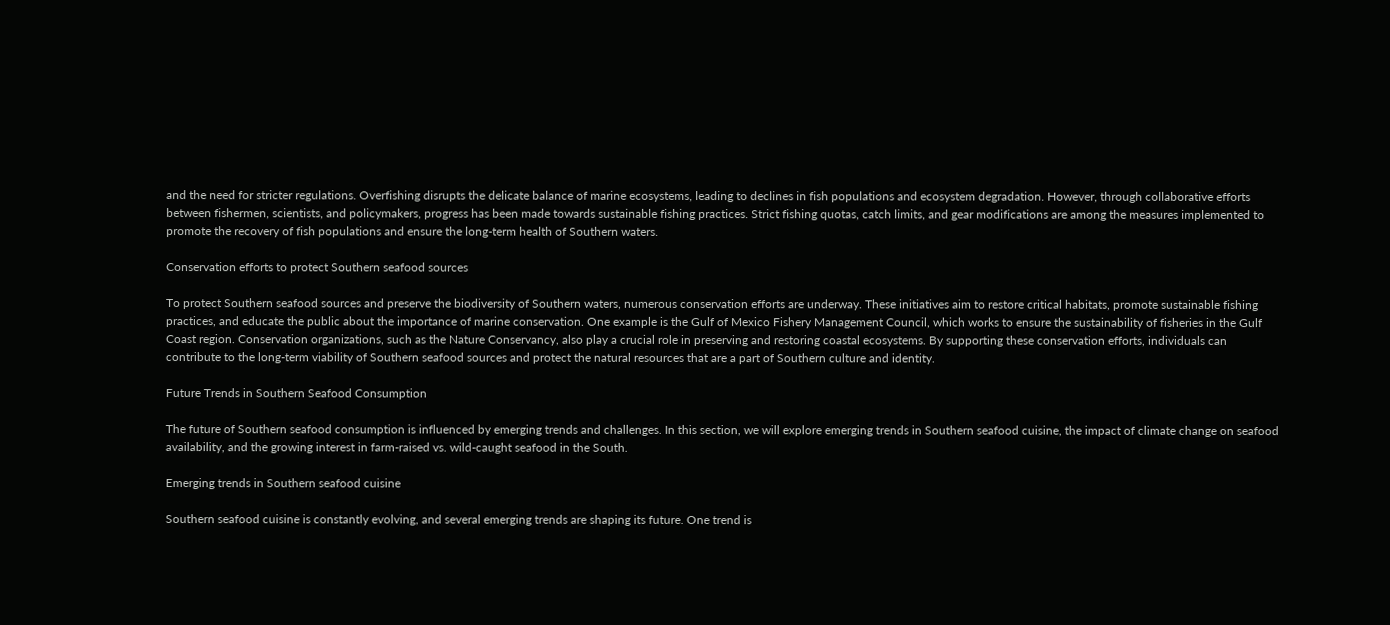and the need for stricter regulations. Overfishing disrupts the delicate balance of marine ecosystems, leading to declines in fish populations and ecosystem degradation. However, through collaborative efforts between fishermen, scientists, and policymakers, progress has been made towards sustainable fishing practices. Strict fishing quotas, catch limits, and gear modifications are among the measures implemented to promote the recovery of fish populations and ensure the long-term health of Southern waters.

Conservation efforts to protect Southern seafood sources

To protect Southern seafood sources and preserve the biodiversity of Southern waters, numerous conservation efforts are underway. These initiatives aim to restore critical habitats, promote sustainable fishing practices, and educate the public about the importance of marine conservation. One example is the Gulf of Mexico Fishery Management Council, which works to ensure the sustainability of fisheries in the Gulf Coast region. Conservation organizations, such as the Nature Conservancy, also play a crucial role in preserving and restoring coastal ecosystems. By supporting these conservation efforts, individuals can contribute to the long-term viability of Southern seafood sources and protect the natural resources that are a part of Southern culture and identity.

Future Trends in Southern Seafood Consumption

The future of Southern seafood consumption is influenced by emerging trends and challenges. In this section, we will explore emerging trends in Southern seafood cuisine, the impact of climate change on seafood availability, and the growing interest in farm-raised vs. wild-caught seafood in the South.

Emerging trends in Southern seafood cuisine

Southern seafood cuisine is constantly evolving, and several emerging trends are shaping its future. One trend is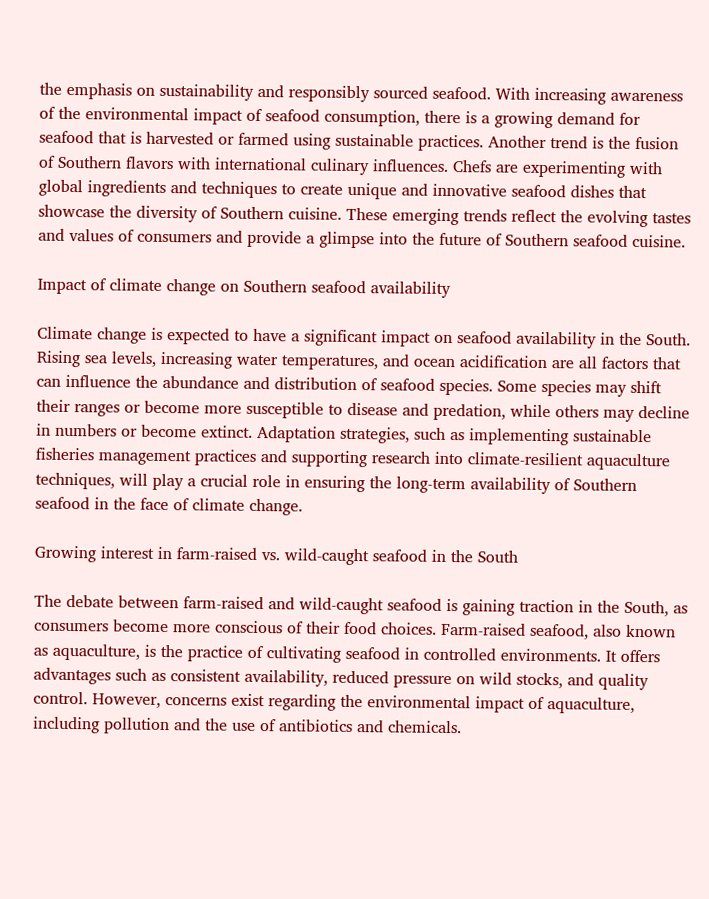the emphasis on sustainability and responsibly sourced seafood. With increasing awareness of the environmental impact of seafood consumption, there is a growing demand for seafood that is harvested or farmed using sustainable practices. Another trend is the fusion of Southern flavors with international culinary influences. Chefs are experimenting with global ingredients and techniques to create unique and innovative seafood dishes that showcase the diversity of Southern cuisine. These emerging trends reflect the evolving tastes and values of consumers and provide a glimpse into the future of Southern seafood cuisine.

Impact of climate change on Southern seafood availability

Climate change is expected to have a significant impact on seafood availability in the South. Rising sea levels, increasing water temperatures, and ocean acidification are all factors that can influence the abundance and distribution of seafood species. Some species may shift their ranges or become more susceptible to disease and predation, while others may decline in numbers or become extinct. Adaptation strategies, such as implementing sustainable fisheries management practices and supporting research into climate-resilient aquaculture techniques, will play a crucial role in ensuring the long-term availability of Southern seafood in the face of climate change.

Growing interest in farm-raised vs. wild-caught seafood in the South

The debate between farm-raised and wild-caught seafood is gaining traction in the South, as consumers become more conscious of their food choices. Farm-raised seafood, also known as aquaculture, is the practice of cultivating seafood in controlled environments. It offers advantages such as consistent availability, reduced pressure on wild stocks, and quality control. However, concerns exist regarding the environmental impact of aquaculture, including pollution and the use of antibiotics and chemicals.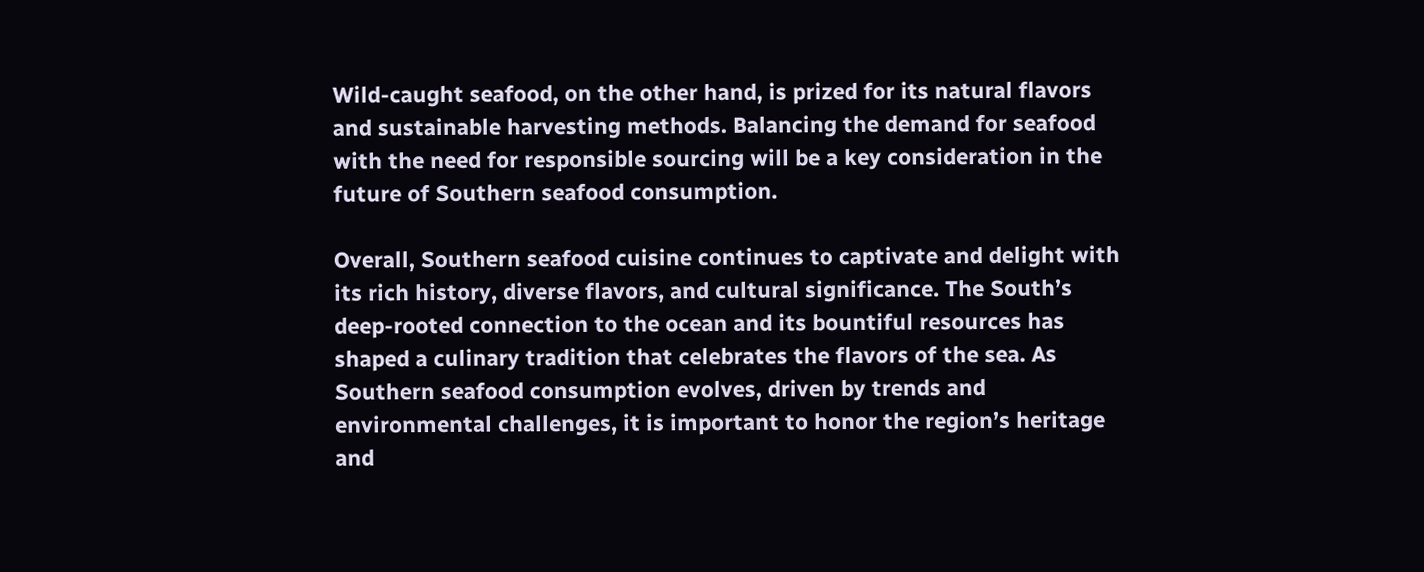Wild-caught seafood, on the other hand, is prized for its natural flavors and sustainable harvesting methods. Balancing the demand for seafood with the need for responsible sourcing will be a key consideration in the future of Southern seafood consumption.

Overall, Southern seafood cuisine continues to captivate and delight with its rich history, diverse flavors, and cultural significance. The South’s deep-rooted connection to the ocean and its bountiful resources has shaped a culinary tradition that celebrates the flavors of the sea. As Southern seafood consumption evolves, driven by trends and environmental challenges, it is important to honor the region’s heritage and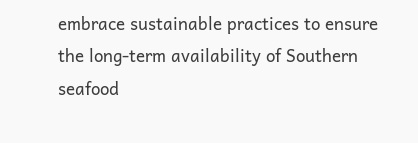embrace sustainable practices to ensure the long-term availability of Southern seafood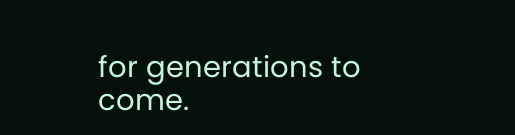for generations to come.